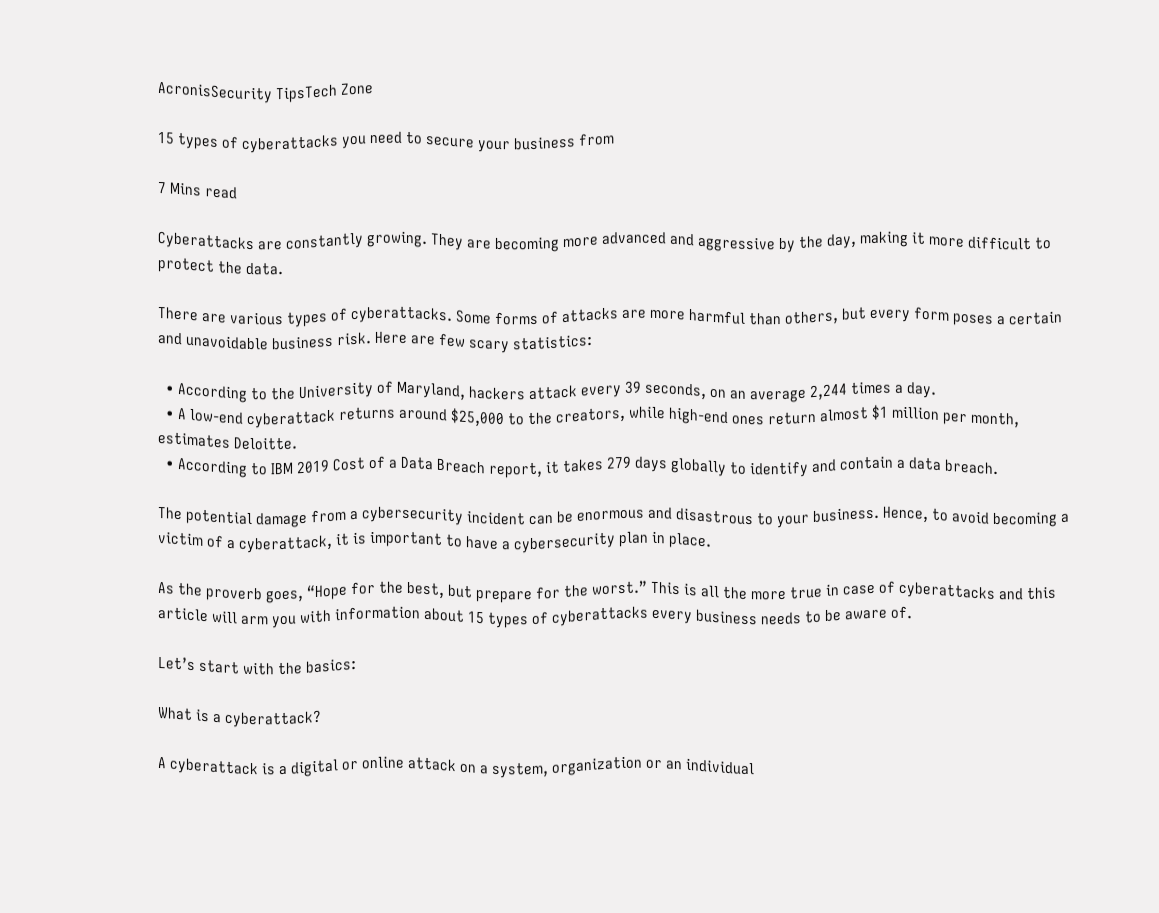AcronisSecurity TipsTech Zone

15 types of cyberattacks you need to secure your business from

7 Mins read

Cyberattacks are constantly growing. They are becoming more advanced and aggressive by the day, making it more difficult to protect the data.

There are various types of cyberattacks. Some forms of attacks are more harmful than others, but every form poses a certain and unavoidable business risk. Here are few scary statistics:

  • According to the University of Maryland, hackers attack every 39 seconds, on an average 2,244 times a day.
  • A low-end cyberattack returns around $25,000 to the creators, while high-end ones return almost $1 million per month, estimates Deloitte.
  • According to IBM 2019 Cost of a Data Breach report, it takes 279 days globally to identify and contain a data breach.

The potential damage from a cybersecurity incident can be enormous and disastrous to your business. Hence, to avoid becoming a victim of a cyberattack, it is important to have a cybersecurity plan in place.

As the proverb goes, “Hope for the best, but prepare for the worst.” This is all the more true in case of cyberattacks and this article will arm you with information about 15 types of cyberattacks every business needs to be aware of.

Let’s start with the basics:

What is a cyberattack?

A cyberattack is a digital or online attack on a system, organization or an individual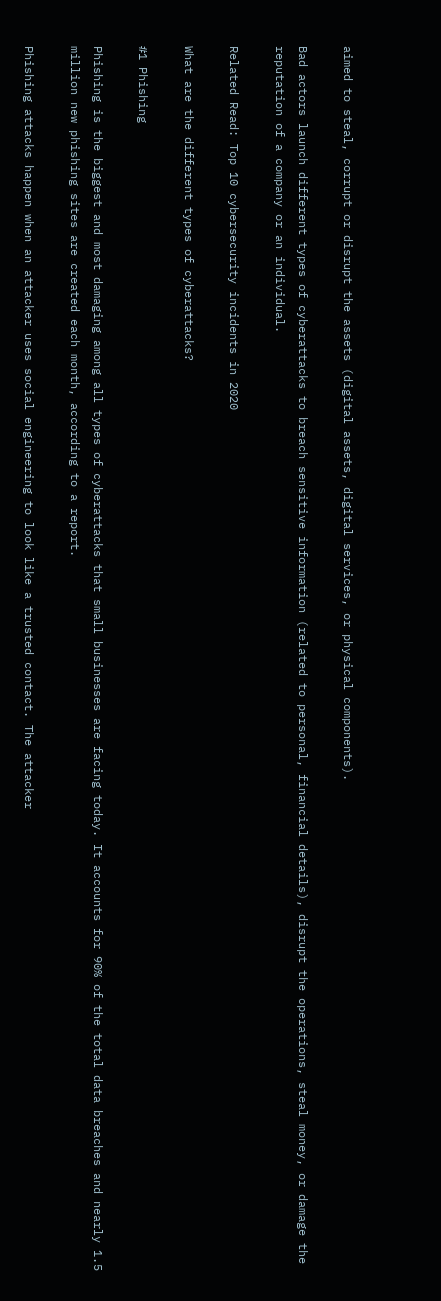aimed to steal, corrupt or disrupt the assets (digital assets, digital services, or physical components).

Bad actors launch different types of cyberattacks to breach sensitive information (related to personal, financial details), disrupt the operations, steal money, or damage the reputation of a company or an individual.

Related Read: Top 10 cybersecurity incidents in 2020

What are the different types of cyberattacks?

#1 Phishing

Phishing is the biggest and most damaging among all types of cyberattacks that small businesses are facing today. It accounts for 90% of the total data breaches and nearly 1.5 million new phishing sites are created each month, according to a report.

Phishing attacks happen when an attacker uses social engineering to look like a trusted contact. The attacker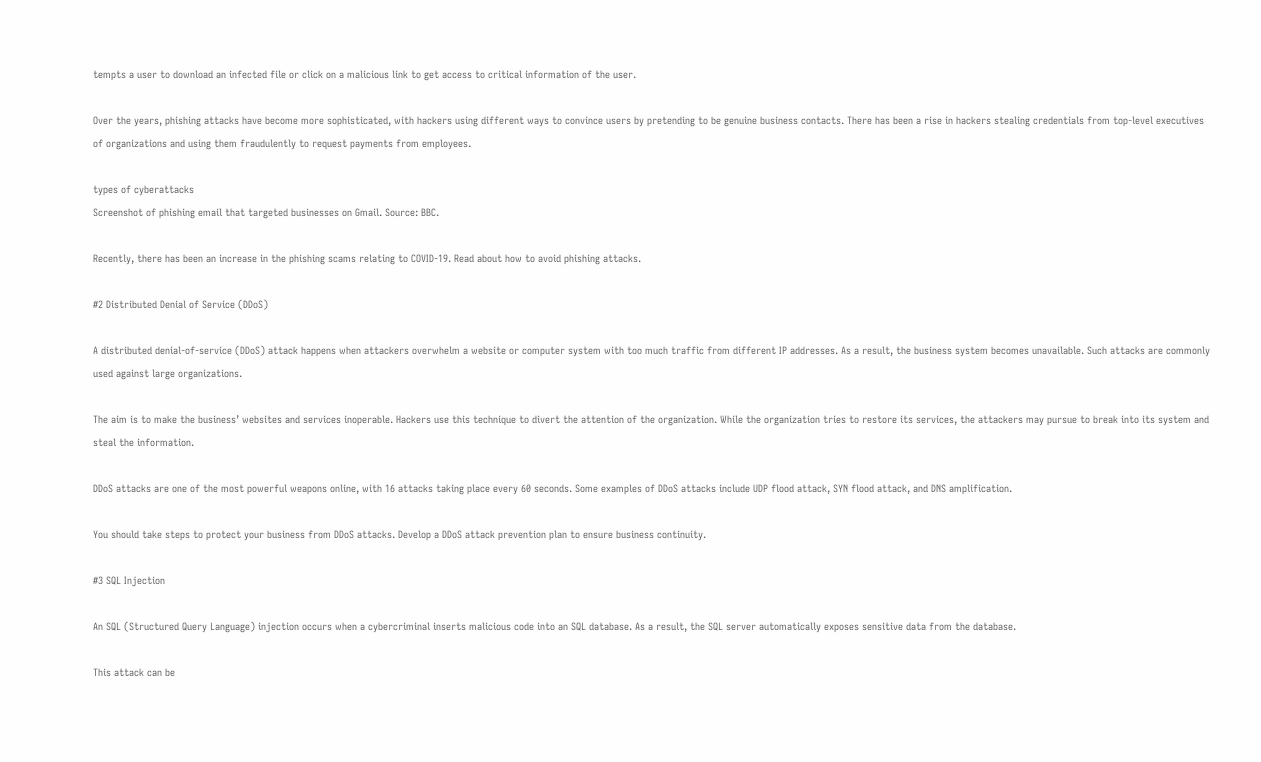tempts a user to download an infected file or click on a malicious link to get access to critical information of the user.

Over the years, phishing attacks have become more sophisticated, with hackers using different ways to convince users by pretending to be genuine business contacts. There has been a rise in hackers stealing credentials from top-level executives of organizations and using them fraudulently to request payments from employees.

types of cyberattacks
Screenshot of phishing email that targeted businesses on Gmail. Source: BBC.

Recently, there has been an increase in the phishing scams relating to COVID-19. Read about how to avoid phishing attacks.

#2 Distributed Denial of Service (DDoS)

A distributed denial-of-service (DDoS) attack happens when attackers overwhelm a website or computer system with too much traffic from different IP addresses. As a result, the business system becomes unavailable. Such attacks are commonly used against large organizations.

The aim is to make the business’ websites and services inoperable. Hackers use this technique to divert the attention of the organization. While the organization tries to restore its services, the attackers may pursue to break into its system and steal the information.

DDoS attacks are one of the most powerful weapons online, with 16 attacks taking place every 60 seconds. Some examples of DDoS attacks include UDP flood attack, SYN flood attack, and DNS amplification.

You should take steps to protect your business from DDoS attacks. Develop a DDoS attack prevention plan to ensure business continuity.

#3 SQL Injection

An SQL (Structured Query Language) injection occurs when a cybercriminal inserts malicious code into an SQL database. As a result, the SQL server automatically exposes sensitive data from the database.

This attack can be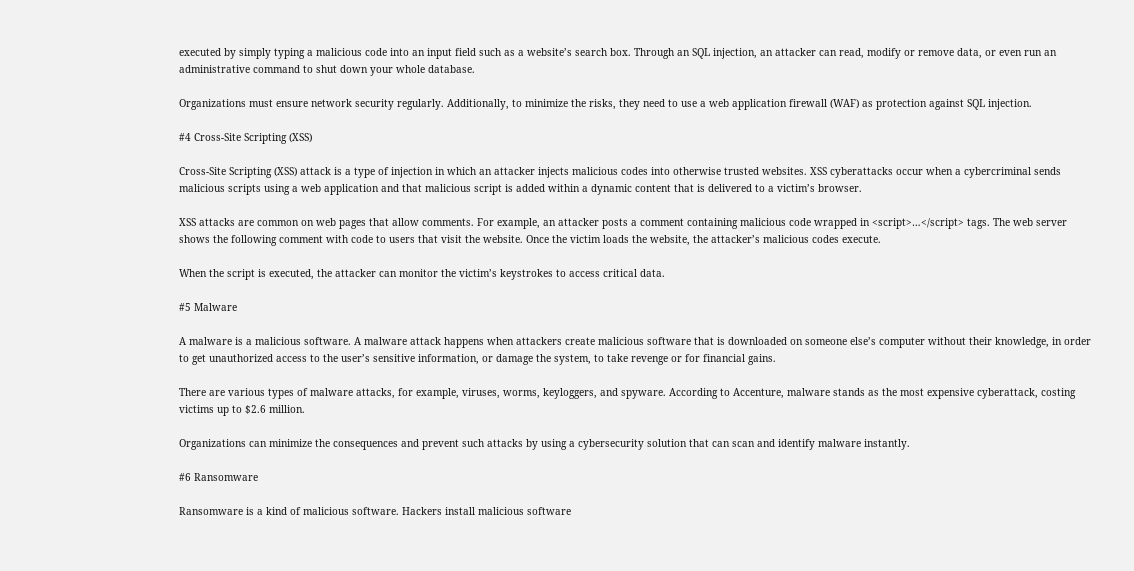executed by simply typing a malicious code into an input field such as a website’s search box. Through an SQL injection, an attacker can read, modify or remove data, or even run an administrative command to shut down your whole database.

Organizations must ensure network security regularly. Additionally, to minimize the risks, they need to use a web application firewall (WAF) as protection against SQL injection.

#4 Cross-Site Scripting (XSS)

Cross-Site Scripting (XSS) attack is a type of injection in which an attacker injects malicious codes into otherwise trusted websites. XSS cyberattacks occur when a cybercriminal sends malicious scripts using a web application and that malicious script is added within a dynamic content that is delivered to a victim’s browser.

XSS attacks are common on web pages that allow comments. For example, an attacker posts a comment containing malicious code wrapped in <script>…</script> tags. The web server shows the following comment with code to users that visit the website. Once the victim loads the website, the attacker’s malicious codes execute.

When the script is executed, the attacker can monitor the victim’s keystrokes to access critical data.

#5 Malware

A malware is a malicious software. A malware attack happens when attackers create malicious software that is downloaded on someone else’s computer without their knowledge, in order to get unauthorized access to the user’s sensitive information, or damage the system, to take revenge or for financial gains.

There are various types of malware attacks, for example, viruses, worms, keyloggers, and spyware. According to Accenture, malware stands as the most expensive cyberattack, costing victims up to $2.6 million.

Organizations can minimize the consequences and prevent such attacks by using a cybersecurity solution that can scan and identify malware instantly.

#6 Ransomware

Ransomware is a kind of malicious software. Hackers install malicious software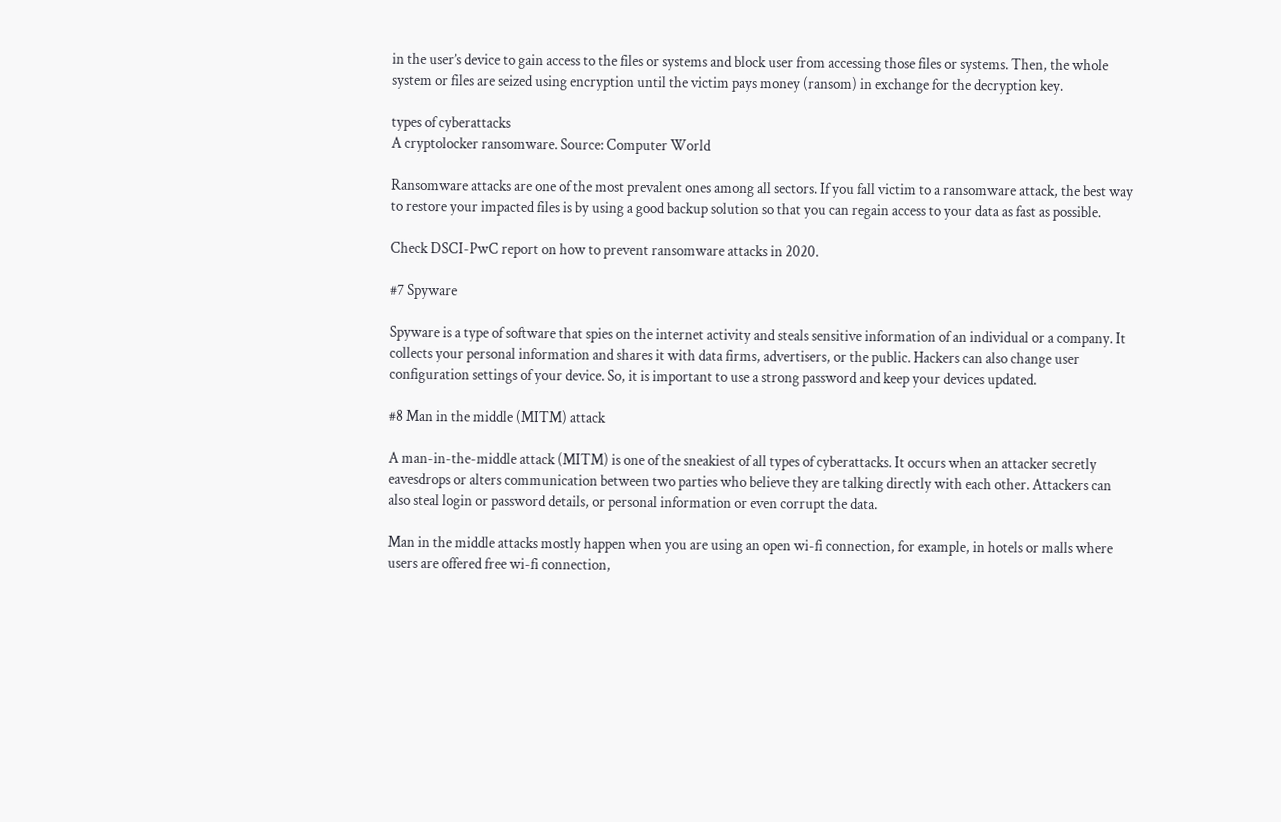in the user’s device to gain access to the files or systems and block user from accessing those files or systems. Then, the whole system or files are seized using encryption until the victim pays money (ransom) in exchange for the decryption key.

types of cyberattacks
A cryptolocker ransomware. Source: Computer World

Ransomware attacks are one of the most prevalent ones among all sectors. If you fall victim to a ransomware attack, the best way to restore your impacted files is by using a good backup solution so that you can regain access to your data as fast as possible.

Check DSCI-PwC report on how to prevent ransomware attacks in 2020.

#7 Spyware

Spyware is a type of software that spies on the internet activity and steals sensitive information of an individual or a company. It collects your personal information and shares it with data firms, advertisers, or the public. Hackers can also change user configuration settings of your device. So, it is important to use a strong password and keep your devices updated.

#8 Man in the middle (MITM) attack

A man-in-the-middle attack (MITM) is one of the sneakiest of all types of cyberattacks. It occurs when an attacker secretly eavesdrops or alters communication between two parties who believe they are talking directly with each other. Attackers can also steal login or password details, or personal information or even corrupt the data.

Man in the middle attacks mostly happen when you are using an open wi-fi connection, for example, in hotels or malls where users are offered free wi-fi connection,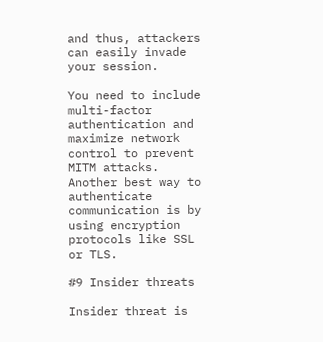and thus, attackers can easily invade your session.

You need to include multi-factor authentication and maximize network control to prevent MITM attacks. Another best way to authenticate communication is by using encryption protocols like SSL or TLS.

#9 Insider threats

Insider threat is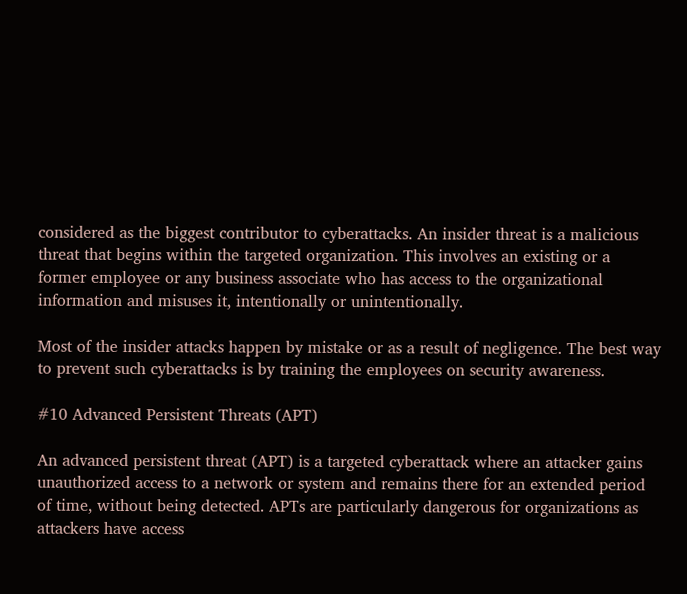considered as the biggest contributor to cyberattacks. An insider threat is a malicious threat that begins within the targeted organization. This involves an existing or a former employee or any business associate who has access to the organizational information and misuses it, intentionally or unintentionally.

Most of the insider attacks happen by mistake or as a result of negligence. The best way to prevent such cyberattacks is by training the employees on security awareness.

#10 Advanced Persistent Threats (APT)

An advanced persistent threat (APT) is a targeted cyberattack where an attacker gains unauthorized access to a network or system and remains there for an extended period of time, without being detected. APTs are particularly dangerous for organizations as attackers have access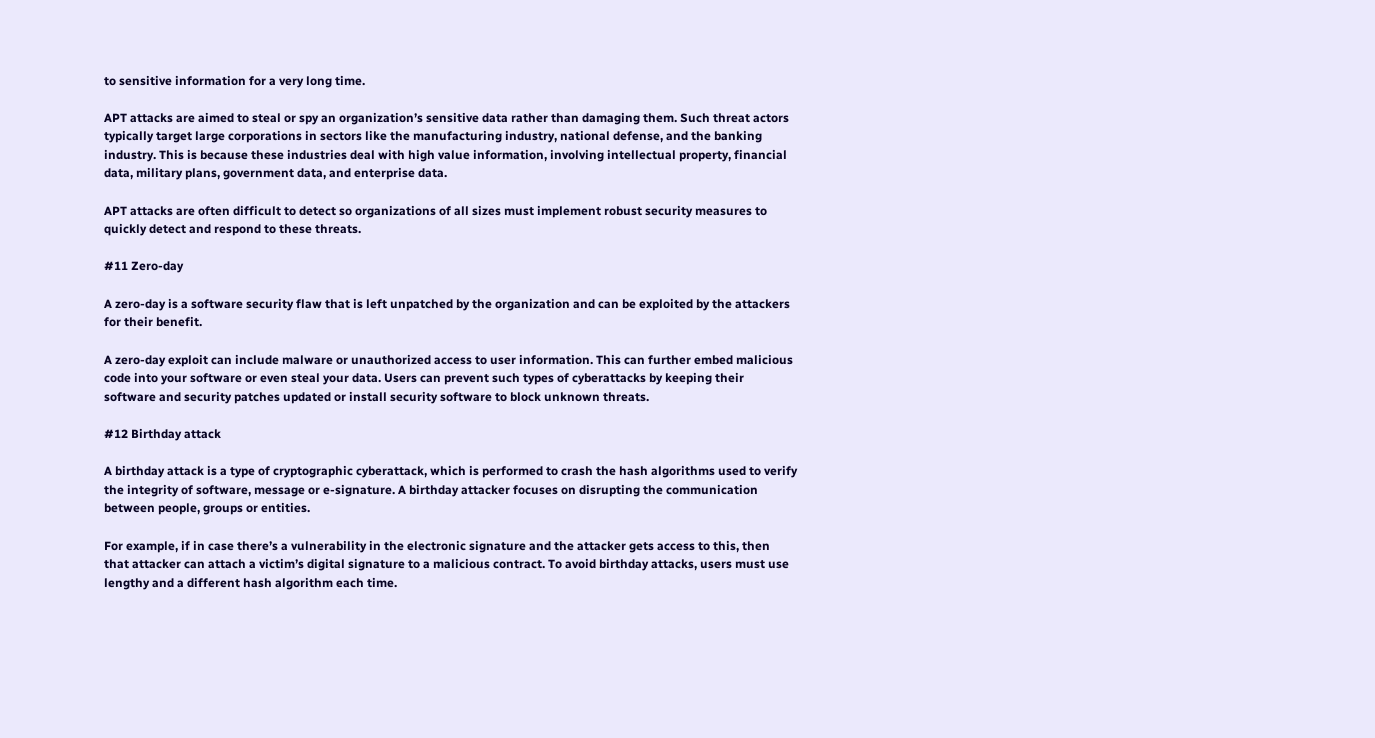to sensitive information for a very long time.

APT attacks are aimed to steal or spy an organization’s sensitive data rather than damaging them. Such threat actors typically target large corporations in sectors like the manufacturing industry, national defense, and the banking industry. This is because these industries deal with high value information, involving intellectual property, financial data, military plans, government data, and enterprise data.

APT attacks are often difficult to detect so organizations of all sizes must implement robust security measures to quickly detect and respond to these threats.

#11 Zero-day

A zero-day is a software security flaw that is left unpatched by the organization and can be exploited by the attackers for their benefit.

A zero-day exploit can include malware or unauthorized access to user information. This can further embed malicious code into your software or even steal your data. Users can prevent such types of cyberattacks by keeping their software and security patches updated or install security software to block unknown threats.

#12 Birthday attack

A birthday attack is a type of cryptographic cyberattack, which is performed to crash the hash algorithms used to verify the integrity of software, message or e-signature. A birthday attacker focuses on disrupting the communication between people, groups or entities.

For example, if in case there’s a vulnerability in the electronic signature and the attacker gets access to this, then that attacker can attach a victim’s digital signature to a malicious contract. To avoid birthday attacks, users must use lengthy and a different hash algorithm each time.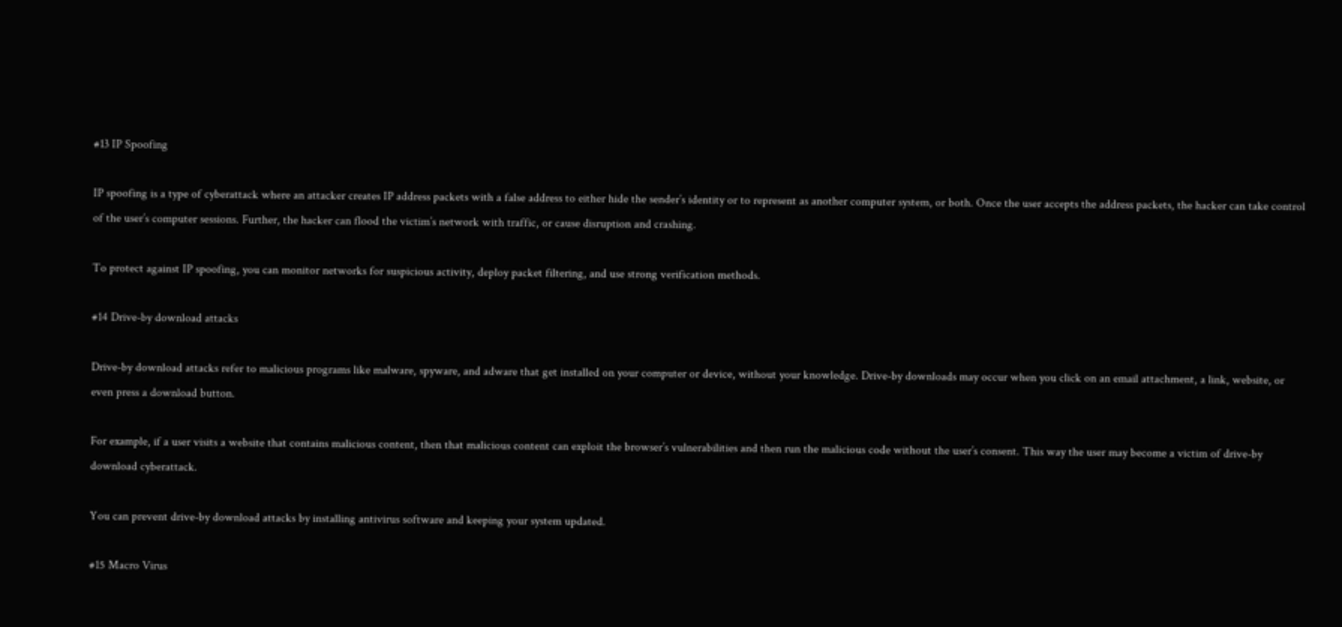#13 IP Spoofing

IP spoofing is a type of cyberattack where an attacker creates IP address packets with a false address to either hide the sender’s identity or to represent as another computer system, or both. Once the user accepts the address packets, the hacker can take control of the user’s computer sessions. Further, the hacker can flood the victim’s network with traffic, or cause disruption and crashing.

To protect against IP spoofing, you can monitor networks for suspicious activity, deploy packet filtering, and use strong verification methods.

#14 Drive-by download attacks

Drive-by download attacks refer to malicious programs like malware, spyware, and adware that get installed on your computer or device, without your knowledge. Drive-by downloads may occur when you click on an email attachment, a link, website, or even press a download button.

For example, if a user visits a website that contains malicious content, then that malicious content can exploit the browser’s vulnerabilities and then run the malicious code without the user’s consent. This way the user may become a victim of drive-by download cyberattack.

You can prevent drive-by download attacks by installing antivirus software and keeping your system updated.

#15 Macro Virus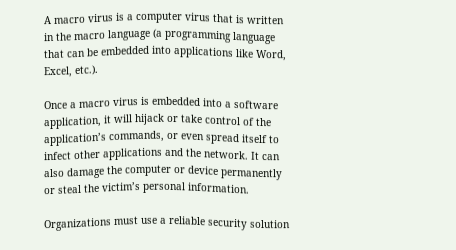A macro virus is a computer virus that is written in the macro language (a programming language that can be embedded into applications like Word, Excel, etc.).

Once a macro virus is embedded into a software application, it will hijack or take control of the application’s commands, or even spread itself to infect other applications and the network. It can also damage the computer or device permanently or steal the victim’s personal information.

Organizations must use a reliable security solution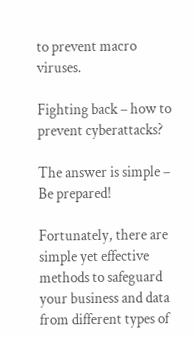to prevent macro viruses.

Fighting back – how to prevent cyberattacks?

The answer is simple – Be prepared!

Fortunately, there are simple yet effective methods to safeguard your business and data from different types of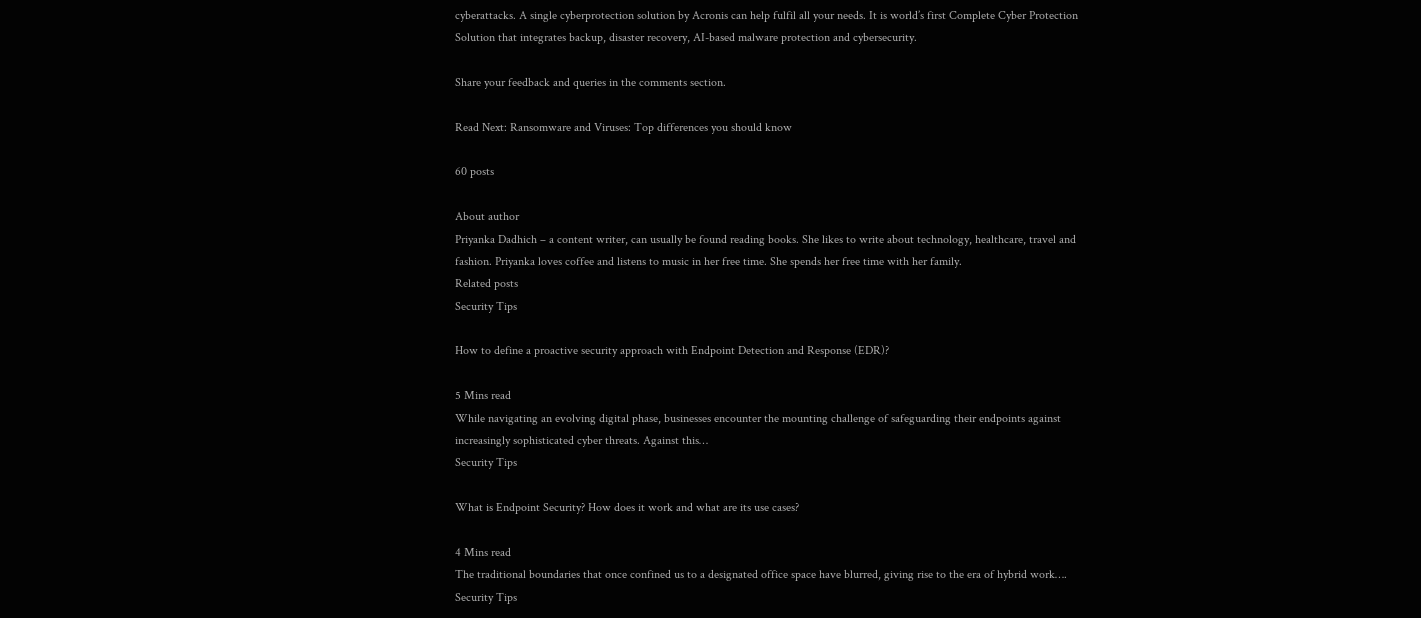cyberattacks. A single cyberprotection solution by Acronis can help fulfil all your needs. It is world’s first Complete Cyber Protection Solution that integrates backup, disaster recovery, AI-based malware protection and cybersecurity.

Share your feedback and queries in the comments section.

Read Next: Ransomware and Viruses: Top differences you should know

60 posts

About author
Priyanka Dadhich – a content writer, can usually be found reading books. She likes to write about technology, healthcare, travel and fashion. Priyanka loves coffee and listens to music in her free time. She spends her free time with her family.
Related posts
Security Tips

How to define a proactive security approach with Endpoint Detection and Response (EDR)?

5 Mins read
While navigating an evolving digital phase, businesses encounter the mounting challenge of safeguarding their endpoints against increasingly sophisticated cyber threats. Against this…
Security Tips

What is Endpoint Security? How does it work and what are its use cases?

4 Mins read
The traditional boundaries that once confined us to a designated office space have blurred, giving rise to the era of hybrid work….
Security Tips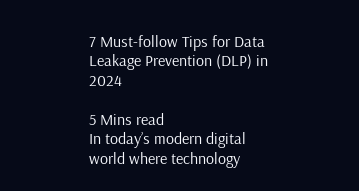7 Must-follow Tips for Data Leakage Prevention (DLP) in 2024

5 Mins read
In today’s modern digital world where technology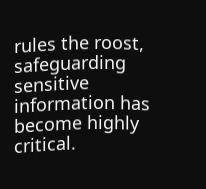rules the roost, safeguarding sensitive information has become highly critical.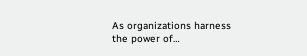As organizations harness the power of…